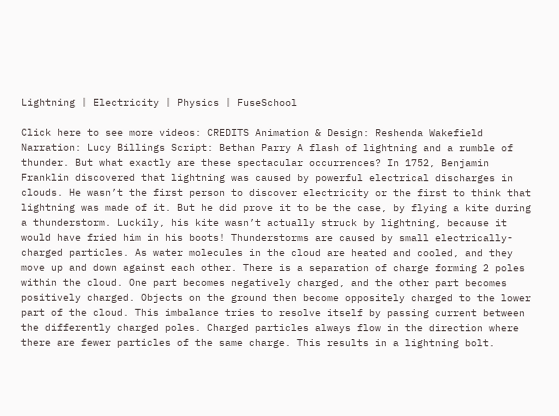Lightning | Electricity | Physics | FuseSchool

Click here to see more videos: CREDITS Animation & Design: Reshenda Wakefield Narration: Lucy Billings Script: Bethan Parry A flash of lightning and a rumble of thunder. But what exactly are these spectacular occurrences? In 1752, Benjamin Franklin discovered that lightning was caused by powerful electrical discharges in clouds. He wasn’t the first person to discover electricity or the first to think that lightning was made of it. But he did prove it to be the case, by flying a kite during a thunderstorm. Luckily, his kite wasn’t actually struck by lightning, because it would have fried him in his boots! Thunderstorms are caused by small electrically-charged particles. As water molecules in the cloud are heated and cooled, and they move up and down against each other. There is a separation of charge forming 2 poles within the cloud. One part becomes negatively charged, and the other part becomes positively charged. Objects on the ground then become oppositely charged to the lower part of the cloud. This imbalance tries to resolve itself by passing current between the differently charged poles. Charged particles always flow in the direction where there are fewer particles of the same charge. This results in a lightning bolt.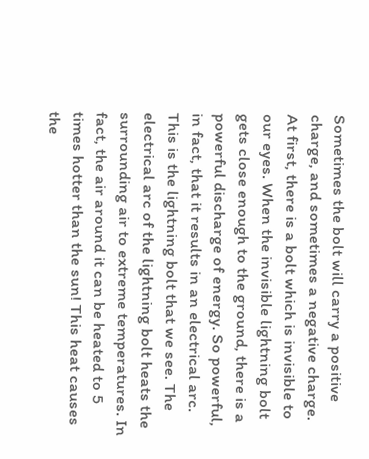Sometimes the bolt will carry a positive charge, and sometimes a negative charge. At first, there is a bolt which is invisible to our eyes. When the invisible lightning bolt gets close enough to the ground, there is a powerful discharge of energy. So powerful, in fact, that it results in an electrical arc. This is the lightning bolt that we see. The electrical arc of the lightning bolt heats the surrounding air to extreme temperatures. In fact, the air around it can be heated to 5 times hotter than the sun! This heat causes the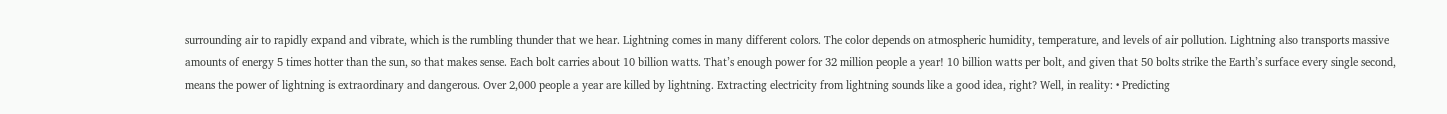surrounding air to rapidly expand and vibrate, which is the rumbling thunder that we hear. Lightning comes in many different colors. The color depends on atmospheric humidity, temperature, and levels of air pollution. Lightning also transports massive amounts of energy 5 times hotter than the sun, so that makes sense. Each bolt carries about 10 billion watts. That’s enough power for 32 million people a year! 10 billion watts per bolt, and given that 50 bolts strike the Earth’s surface every single second, means the power of lightning is extraordinary and dangerous. Over 2,000 people a year are killed by lightning. Extracting electricity from lightning sounds like a good idea, right? Well, in reality: • Predicting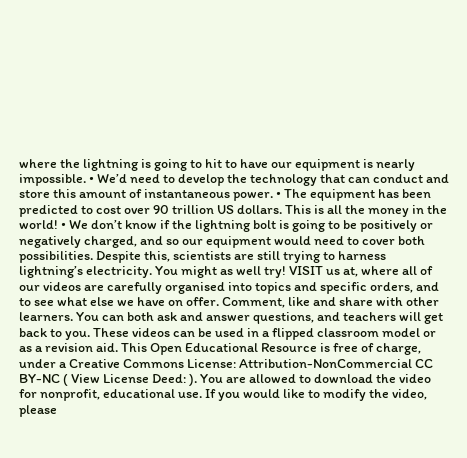where the lightning is going to hit to have our equipment is nearly impossible. • We’d need to develop the technology that can conduct and store this amount of instantaneous power. • The equipment has been predicted to cost over 90 trillion US dollars. This is all the money in the world! • We don’t know if the lightning bolt is going to be positively or negatively charged, and so our equipment would need to cover both possibilities. Despite this, scientists are still trying to harness lightning’s electricity. You might as well try! VISIT us at, where all of our videos are carefully organised into topics and specific orders, and to see what else we have on offer. Comment, like and share with other learners. You can both ask and answer questions, and teachers will get back to you. These videos can be used in a flipped classroom model or as a revision aid. This Open Educational Resource is free of charge, under a Creative Commons License: Attribution-NonCommercial CC BY-NC ( View License Deed: ). You are allowed to download the video for nonprofit, educational use. If you would like to modify the video, please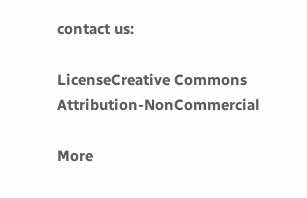contact us:

LicenseCreative Commons Attribution-NonCommercial

More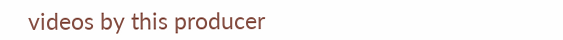videos by this producer